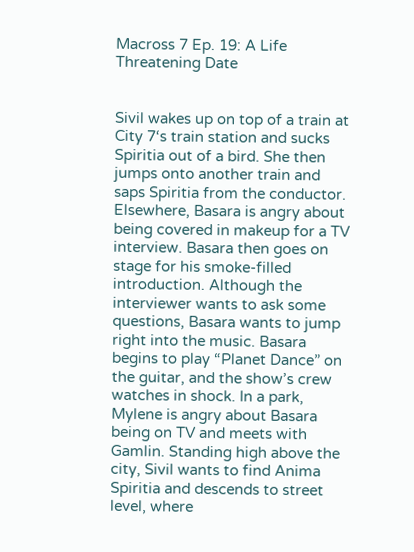Macross 7 Ep. 19: A Life Threatening Date


Sivil wakes up on top of a train at City 7‘s train station and sucks Spiritia out of a bird. She then jumps onto another train and saps Spiritia from the conductor. Elsewhere, Basara is angry about being covered in makeup for a TV interview. Basara then goes on stage for his smoke-filled introduction. Although the interviewer wants to ask some questions, Basara wants to jump right into the music. Basara begins to play “Planet Dance” on the guitar, and the show’s crew watches in shock. In a park, Mylene is angry about Basara being on TV and meets with Gamlin. Standing high above the city, Sivil wants to find Anima Spiritia and descends to street level, where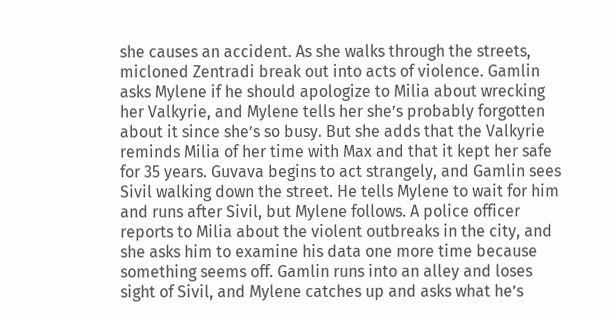she causes an accident. As she walks through the streets, micloned Zentradi break out into acts of violence. Gamlin asks Mylene if he should apologize to Milia about wrecking her Valkyrie, and Mylene tells her she’s probably forgotten about it since she’s so busy. But she adds that the Valkyrie reminds Milia of her time with Max and that it kept her safe for 35 years. Guvava begins to act strangely, and Gamlin sees Sivil walking down the street. He tells Mylene to wait for him and runs after Sivil, but Mylene follows. A police officer reports to Milia about the violent outbreaks in the city, and she asks him to examine his data one more time because something seems off. Gamlin runs into an alley and loses sight of Sivil, and Mylene catches up and asks what he’s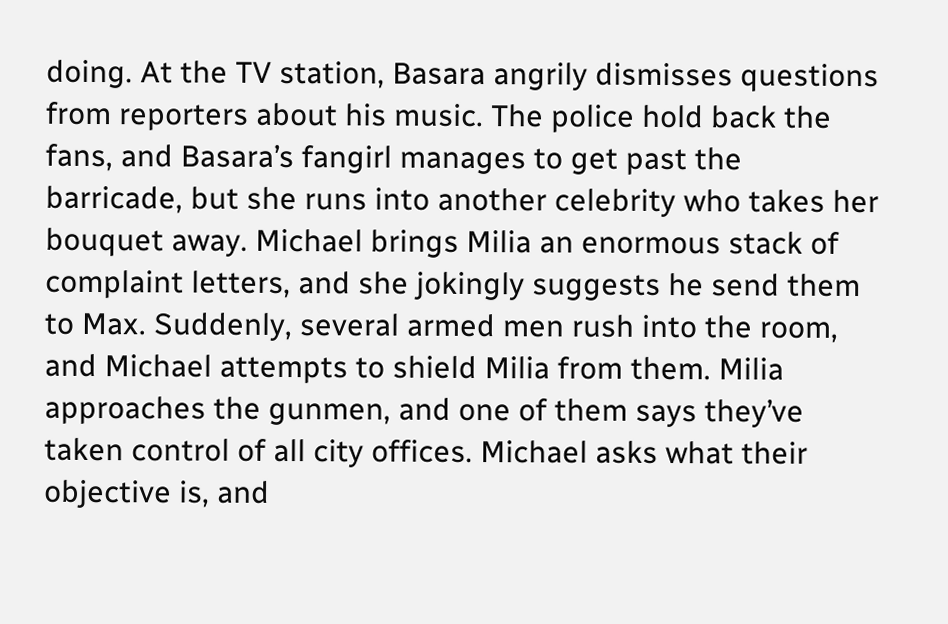doing. At the TV station, Basara angrily dismisses questions from reporters about his music. The police hold back the fans, and Basara’s fangirl manages to get past the barricade, but she runs into another celebrity who takes her bouquet away. Michael brings Milia an enormous stack of complaint letters, and she jokingly suggests he send them to Max. Suddenly, several armed men rush into the room, and Michael attempts to shield Milia from them. Milia approaches the gunmen, and one of them says they’ve taken control of all city offices. Michael asks what their objective is, and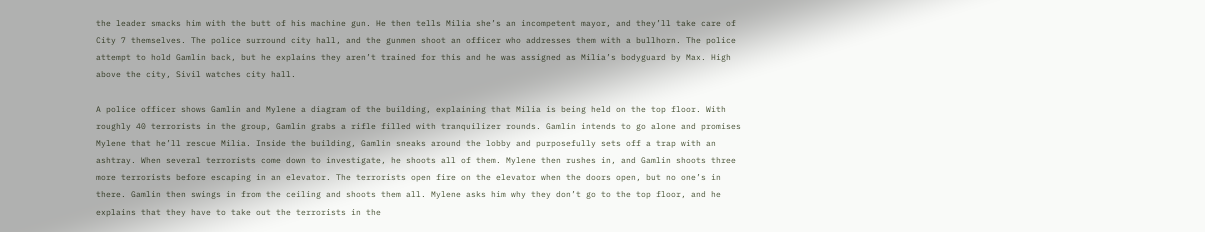the leader smacks him with the butt of his machine gun. He then tells Milia she’s an incompetent mayor, and they’ll take care of City 7 themselves. The police surround city hall, and the gunmen shoot an officer who addresses them with a bullhorn. The police attempt to hold Gamlin back, but he explains they aren’t trained for this and he was assigned as Milia’s bodyguard by Max. High above the city, Sivil watches city hall.

A police officer shows Gamlin and Mylene a diagram of the building, explaining that Milia is being held on the top floor. With roughly 40 terrorists in the group, Gamlin grabs a rifle filled with tranquilizer rounds. Gamlin intends to go alone and promises Mylene that he’ll rescue Milia. Inside the building, Gamlin sneaks around the lobby and purposefully sets off a trap with an ashtray. When several terrorists come down to investigate, he shoots all of them. Mylene then rushes in, and Gamlin shoots three more terrorists before escaping in an elevator. The terrorists open fire on the elevator when the doors open, but no one’s in there. Gamlin then swings in from the ceiling and shoots them all. Mylene asks him why they don’t go to the top floor, and he explains that they have to take out the terrorists in the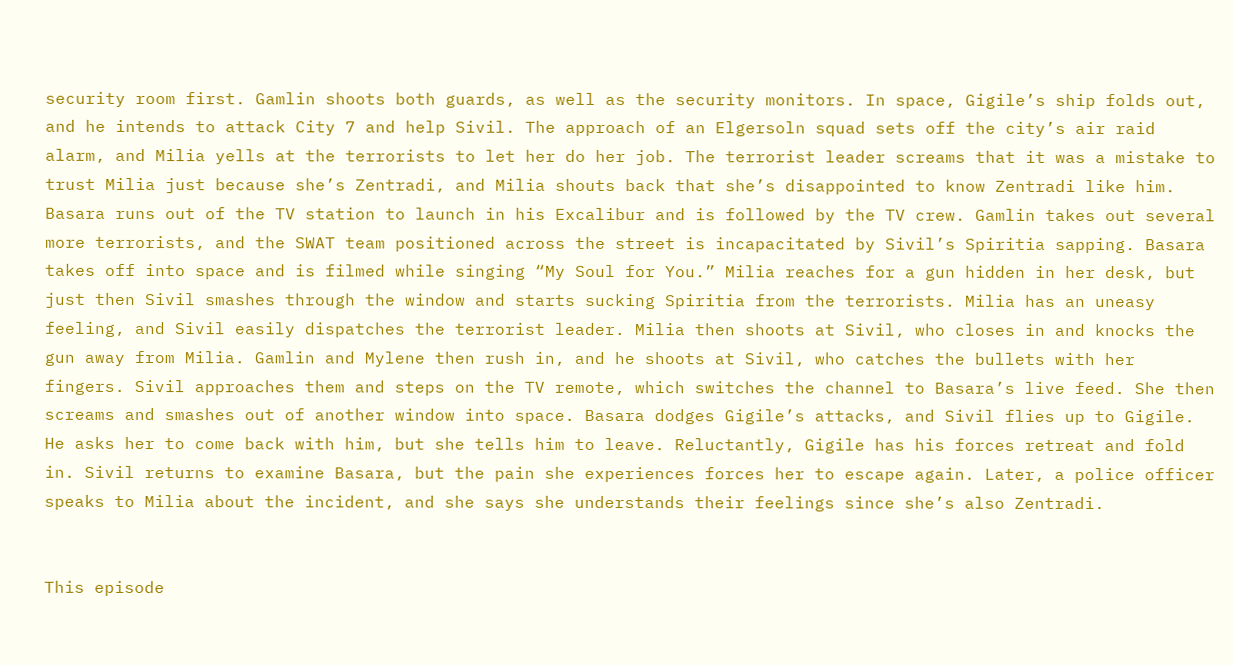security room first. Gamlin shoots both guards, as well as the security monitors. In space, Gigile’s ship folds out, and he intends to attack City 7 and help Sivil. The approach of an Elgersoln squad sets off the city’s air raid alarm, and Milia yells at the terrorists to let her do her job. The terrorist leader screams that it was a mistake to trust Milia just because she’s Zentradi, and Milia shouts back that she’s disappointed to know Zentradi like him. Basara runs out of the TV station to launch in his Excalibur and is followed by the TV crew. Gamlin takes out several more terrorists, and the SWAT team positioned across the street is incapacitated by Sivil’s Spiritia sapping. Basara takes off into space and is filmed while singing “My Soul for You.” Milia reaches for a gun hidden in her desk, but just then Sivil smashes through the window and starts sucking Spiritia from the terrorists. Milia has an uneasy feeling, and Sivil easily dispatches the terrorist leader. Milia then shoots at Sivil, who closes in and knocks the gun away from Milia. Gamlin and Mylene then rush in, and he shoots at Sivil, who catches the bullets with her fingers. Sivil approaches them and steps on the TV remote, which switches the channel to Basara’s live feed. She then screams and smashes out of another window into space. Basara dodges Gigile’s attacks, and Sivil flies up to Gigile. He asks her to come back with him, but she tells him to leave. Reluctantly, Gigile has his forces retreat and fold in. Sivil returns to examine Basara, but the pain she experiences forces her to escape again. Later, a police officer speaks to Milia about the incident, and she says she understands their feelings since she’s also Zentradi.


This episode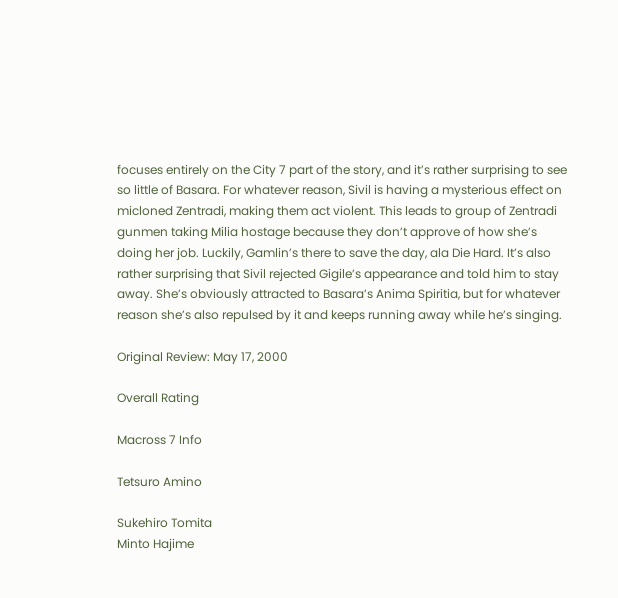focuses entirely on the City 7 part of the story, and it’s rather surprising to see so little of Basara. For whatever reason, Sivil is having a mysterious effect on micloned Zentradi, making them act violent. This leads to group of Zentradi gunmen taking Milia hostage because they don’t approve of how she’s doing her job. Luckily, Gamlin’s there to save the day, ala Die Hard. It’s also rather surprising that Sivil rejected Gigile’s appearance and told him to stay away. She’s obviously attracted to Basara’s Anima Spiritia, but for whatever reason she’s also repulsed by it and keeps running away while he’s singing.

Original Review: May 17, 2000

Overall Rating

Macross 7 Info

Tetsuro Amino

Sukehiro Tomita
Minto Hajime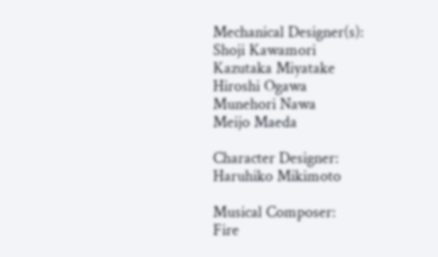Mechanical Designer(s):
Shoji Kawamori
Kazutaka Miyatake
Hiroshi Ogawa
Munehori Nawa
Meijo Maeda

Character Designer:
Haruhiko Mikimoto

Musical Composer:
Fire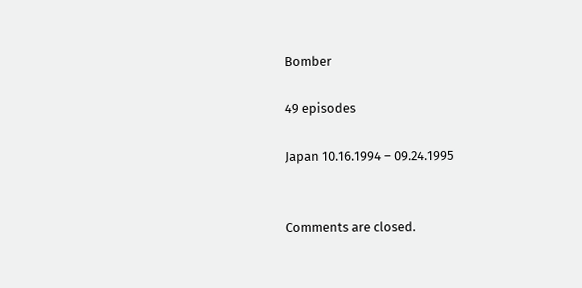Bomber

49 episodes

Japan 10.16.1994 – 09.24.1995


Comments are closed.